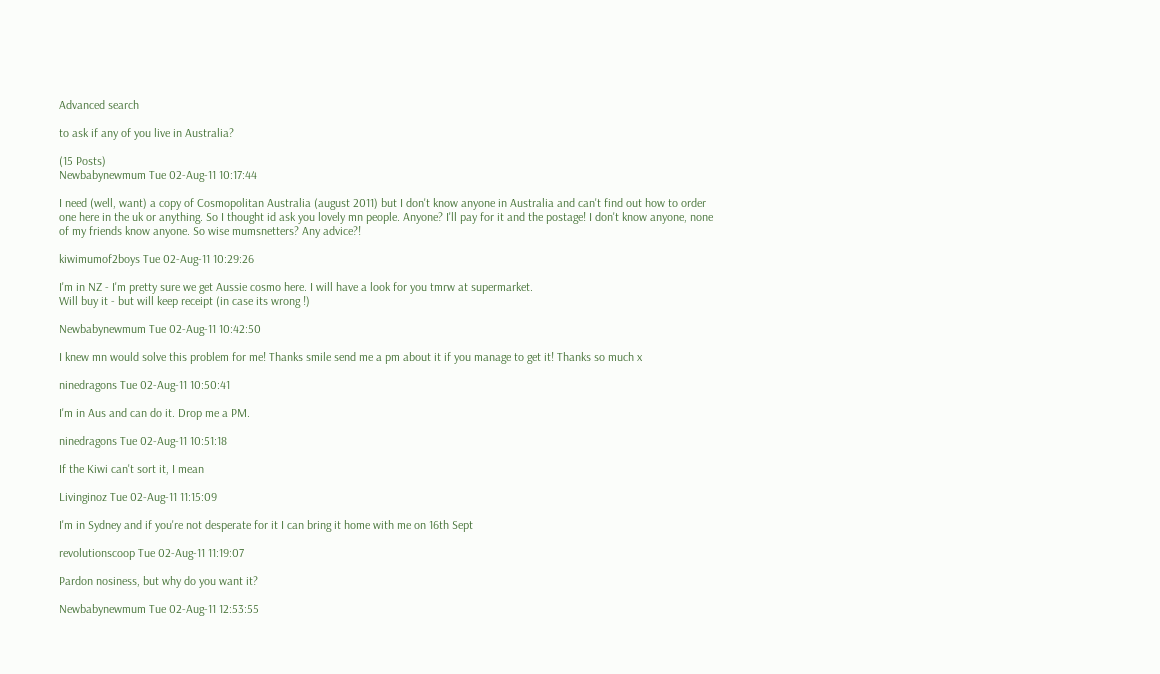Advanced search

to ask if any of you live in Australia?

(15 Posts)
Newbabynewmum Tue 02-Aug-11 10:17:44

I need (well, want) a copy of Cosmopolitan Australia (august 2011) but I don't know anyone in Australia and can't find out how to order one here in the uk or anything. So I thought id ask you lovely mn people. Anyone? I'll pay for it and the postage! I don't know anyone, none of my friends know anyone. So wise mumsnetters? Any advice?!

kiwimumof2boys Tue 02-Aug-11 10:29:26

I'm in NZ - I'm pretty sure we get Aussie cosmo here. I will have a look for you tmrw at supermarket.
Will buy it - but will keep receipt (in case its wrong !)

Newbabynewmum Tue 02-Aug-11 10:42:50

I knew mn would solve this problem for me! Thanks smile send me a pm about it if you manage to get it! Thanks so much x

ninedragons Tue 02-Aug-11 10:50:41

I'm in Aus and can do it. Drop me a PM.

ninedragons Tue 02-Aug-11 10:51:18

If the Kiwi can't sort it, I mean

Livinginoz Tue 02-Aug-11 11:15:09

I'm in Sydney and if you're not desperate for it I can bring it home with me on 16th Sept

revolutionscoop Tue 02-Aug-11 11:19:07

Pardon nosiness, but why do you want it?

Newbabynewmum Tue 02-Aug-11 12:53:55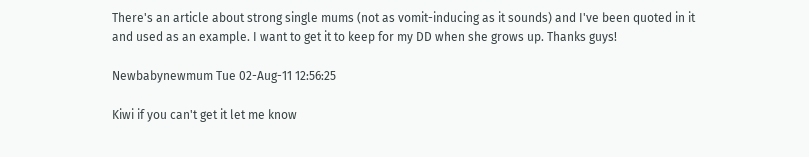There's an article about strong single mums (not as vomit-inducing as it sounds) and I've been quoted in it and used as an example. I want to get it to keep for my DD when she grows up. Thanks guys!

Newbabynewmum Tue 02-Aug-11 12:56:25

Kiwi if you can't get it let me know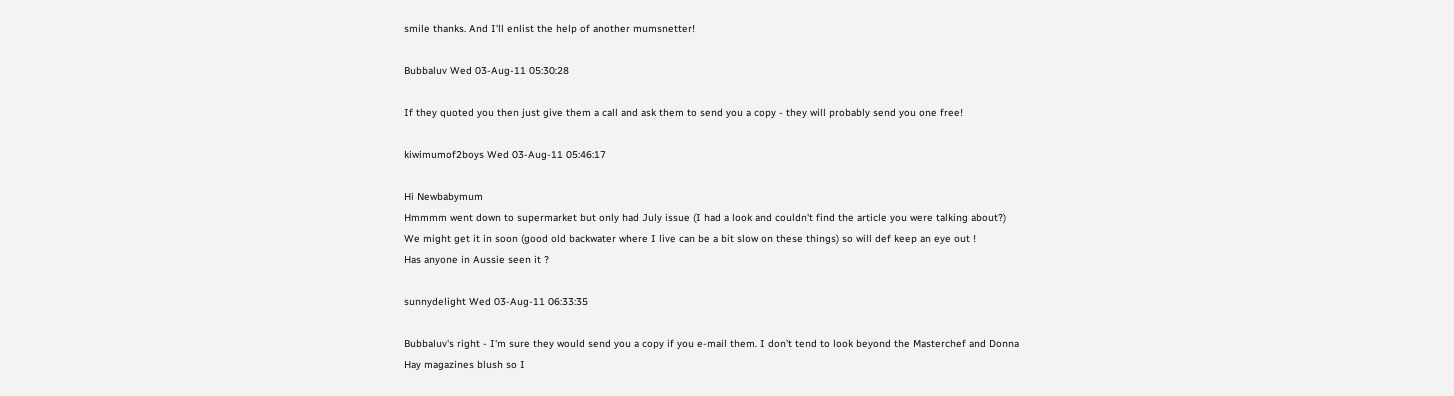smile thanks. And I'll enlist the help of another mumsnetter!

Bubbaluv Wed 03-Aug-11 05:30:28

If they quoted you then just give them a call and ask them to send you a copy - they will probably send you one free!

kiwimumof2boys Wed 03-Aug-11 05:46:17

Hi Newbabymum
Hmmmm went down to supermarket but only had July issue (I had a look and couldn't find the article you were talking about?)
We might get it in soon (good old backwater where I live can be a bit slow on these things) so will def keep an eye out !
Has anyone in Aussie seen it ?

sunnydelight Wed 03-Aug-11 06:33:35

Bubbaluv's right - I'm sure they would send you a copy if you e-mail them. I don't tend to look beyond the Masterchef and Donna Hay magazines blush so I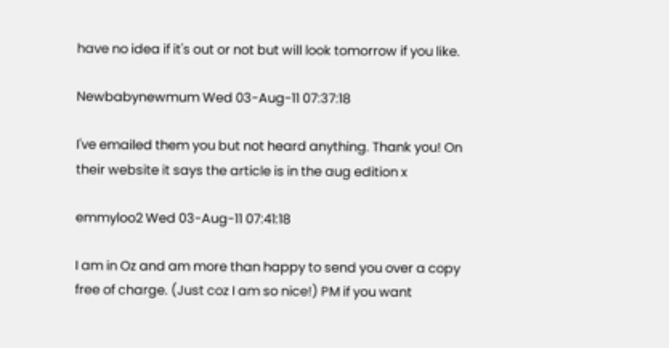have no idea if it's out or not but will look tomorrow if you like.

Newbabynewmum Wed 03-Aug-11 07:37:18

I've emailed them you but not heard anything. Thank you! On their website it says the article is in the aug edition x

emmyloo2 Wed 03-Aug-11 07:41:18

I am in Oz and am more than happy to send you over a copy free of charge. (Just coz I am so nice!) PM if you want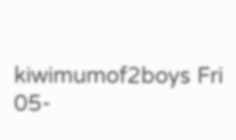kiwimumof2boys Fri 05-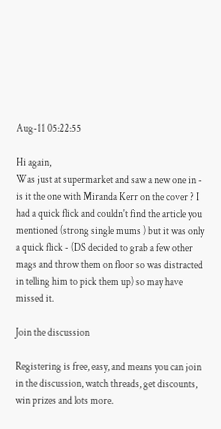Aug-11 05:22:55

Hi again,
Was just at supermarket and saw a new one in - is it the one with Miranda Kerr on the cover ? I had a quick flick and couldn't find the article you mentioned (strong single mums ) but it was only a quick flick - (DS decided to grab a few other mags and throw them on floor so was distracted in telling him to pick them up) so may have missed it.

Join the discussion

Registering is free, easy, and means you can join in the discussion, watch threads, get discounts, win prizes and lots more.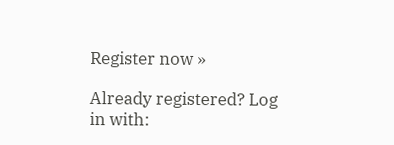Register now »

Already registered? Log in with: